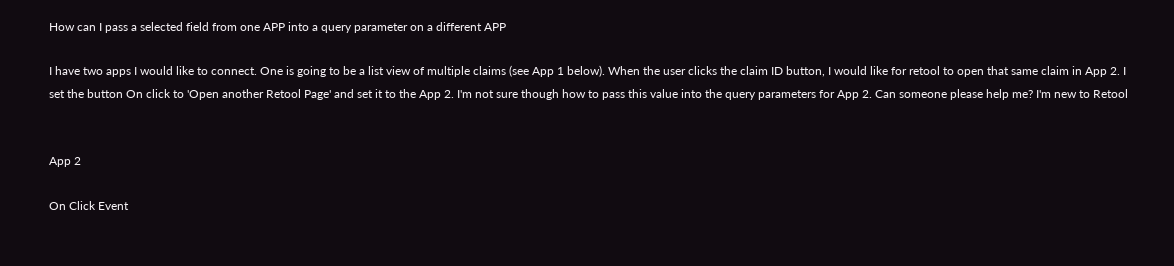How can I pass a selected field from one APP into a query parameter on a different APP

I have two apps I would like to connect. One is going to be a list view of multiple claims (see App 1 below). When the user clicks the claim ID button, I would like for retool to open that same claim in App 2. I set the button On click to 'Open another Retool Page' and set it to the App 2. I'm not sure though how to pass this value into the query parameters for App 2. Can someone please help me? I'm new to Retool


App 2

On Click Event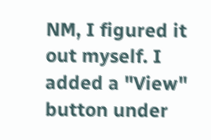NM, I figured it out myself. I added a "View" button under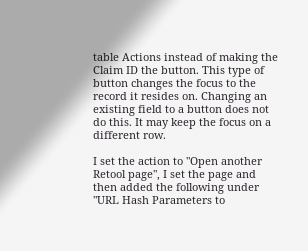table Actions instead of making the Claim ID the button. This type of button changes the focus to the record it resides on. Changing an existing field to a button does not do this. It may keep the focus on a different row.

I set the action to "Open another Retool page", I set the page and then added the following under "URL Hash Parameters to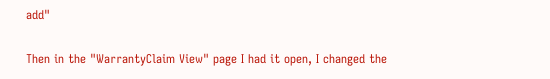add"

Then in the "WarrantyClaim View" page I had it open, I changed the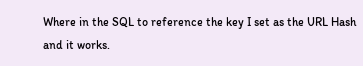Where in the SQL to reference the key I set as the URL Hash and it works.